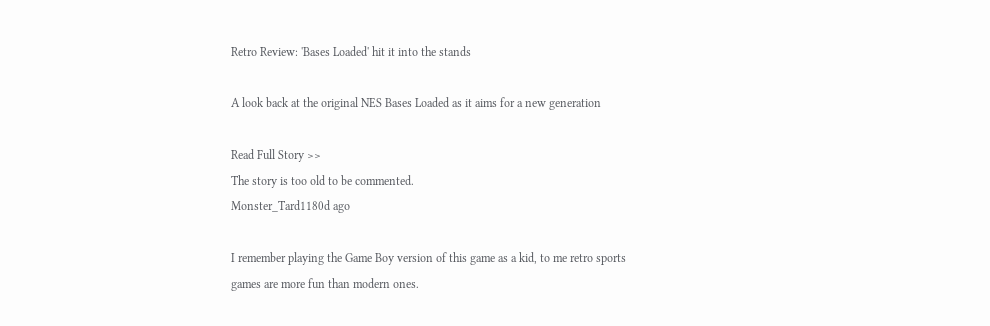Retro Review: 'Bases Loaded' hit it into the stands

A look back at the original NES Bases Loaded as it aims for a new generation

Read Full Story >>
The story is too old to be commented.
Monster_Tard1180d ago

I remember playing the Game Boy version of this game as a kid, to me retro sports games are more fun than modern ones.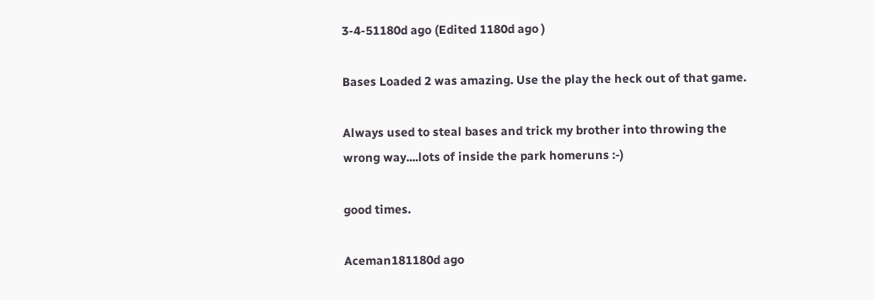3-4-51180d ago (Edited 1180d ago )

Bases Loaded 2 was amazing. Use the play the heck out of that game.

Always used to steal bases and trick my brother into throwing the wrong way....lots of inside the park homeruns :-)

good times.

Aceman181180d ago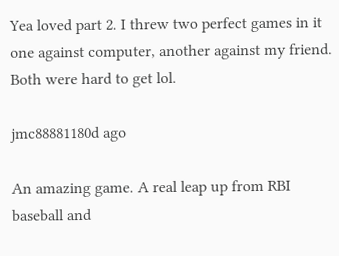Yea loved part 2. I threw two perfect games in it one against computer, another against my friend. Both were hard to get lol.

jmc88881180d ago

An amazing game. A real leap up from RBI baseball and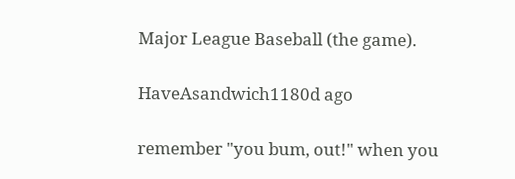Major League Baseball (the game).

HaveAsandwich1180d ago

remember "you bum, out!" when you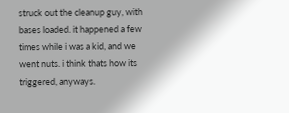struck out the cleanup guy, with bases loaded. it happened a few times while i was a kid, and we went nuts. i think thats how its triggered, anyways.